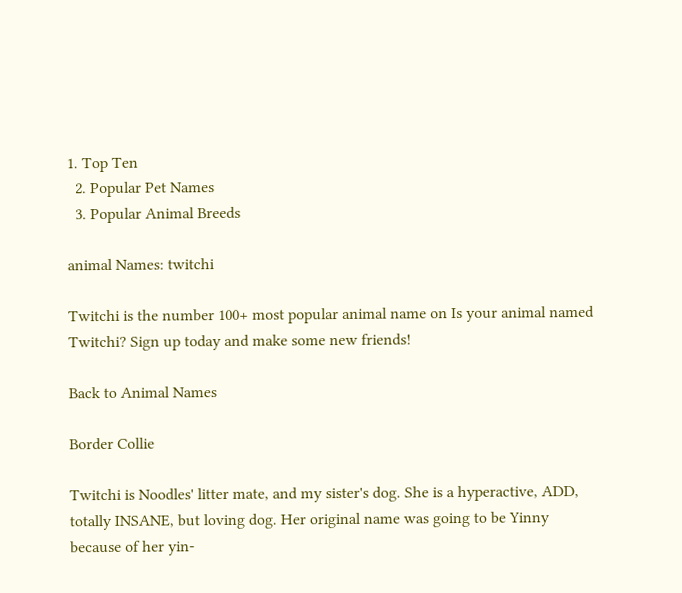1. Top Ten
  2. Popular Pet Names
  3. Popular Animal Breeds

animal Names: twitchi

Twitchi is the number 100+ most popular animal name on Is your animal named Twitchi? Sign up today and make some new friends!

Back to Animal Names

Border Collie

Twitchi is Noodles' litter mate, and my sister's dog. She is a hyperactive, ADD, totally INSANE, but loving dog. Her original name was going to be Yinny because of her yin-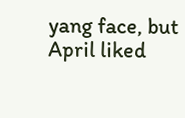yang face, but April liked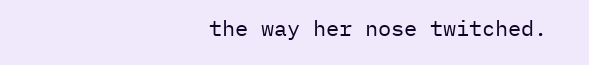the way her nose twitched.